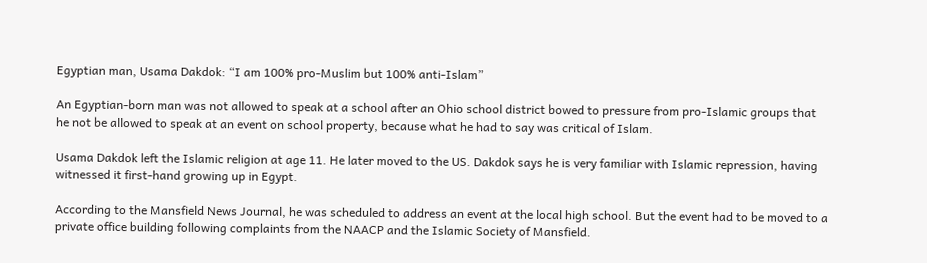Egyptian man, Usama Dakdok: “I am 100% pro-Muslim but 100% anti-Islam”

An Egyptian-born man was not allowed to speak at a school after an Ohio school district bowed to pressure from pro-Islamic groups that he not be allowed to speak at an event on school property, because what he had to say was critical of Islam.

Usama Dakdok left the Islamic religion at age 11. He later moved to the US. Dakdok says he is very familiar with Islamic repression, having witnessed it first-hand growing up in Egypt.

According to the Mansfield News Journal, he was scheduled to address an event at the local high school. But the event had to be moved to a private office building following complaints from the NAACP and the Islamic Society of Mansfield.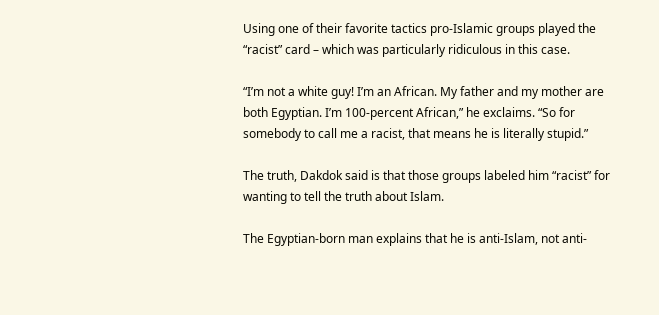Using one of their favorite tactics pro-Islamic groups played the “racist” card – which was particularly ridiculous in this case.

“I’m not a white guy! I’m an African. My father and my mother are both Egyptian. I’m 100-percent African,” he exclaims. “So for somebody to call me a racist, that means he is literally stupid.”

The truth, Dakdok said is that those groups labeled him “racist” for wanting to tell the truth about Islam.

The Egyptian-born man explains that he is anti-Islam, not anti-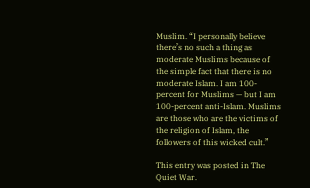Muslim. “I personally believe there’s no such a thing as moderate Muslims because of the simple fact that there is no moderate Islam. I am 100-percent for Muslims — but I am 100-percent anti-Islam. Muslims are those who are the victims of the religion of Islam, the followers of this wicked cult.”

This entry was posted in The Quiet War.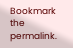Bookmark the permalink.